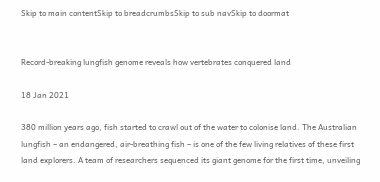Skip to main contentSkip to breadcrumbsSkip to sub navSkip to doormat


Record-breaking lungfish genome reveals how vertebrates conquered land

18 Jan 2021

380 million years ago, fish started to crawl out of the water to colonise land. The Australian lungfish – an endangered, air-breathing fish – is one of the few living relatives of these first land explorers. A team of researchers sequenced its giant genome for the first time, unveiling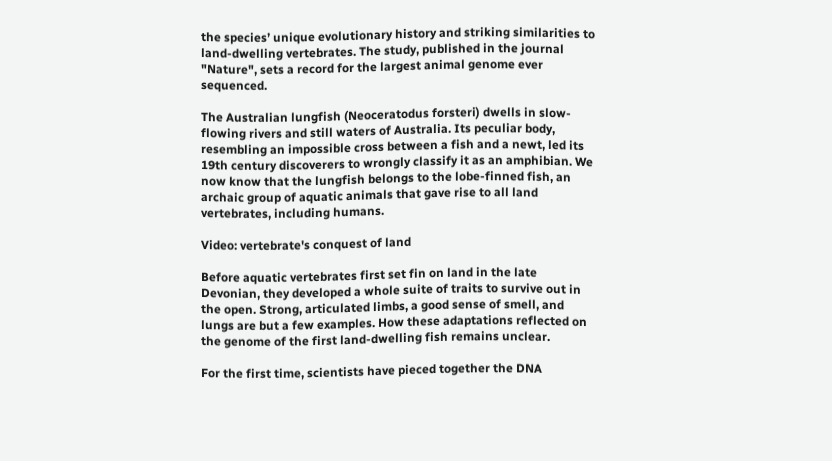the species’ unique evolutionary history and striking similarities to land-dwelling vertebrates. The study, published in the journal "Nature", sets a record for the largest animal genome ever sequenced.

The Australian lungfish (Neoceratodus forsteri) dwells in slow-flowing rivers and still waters of Australia. Its peculiar body, resembling an impossible cross between a fish and a newt, led its 19th century discoverers to wrongly classify it as an amphibian. We now know that the lungfish belongs to the lobe-finned fish, an archaic group of aquatic animals that gave rise to all land vertebrates, including humans.

Video: vertebrate's conquest of land

Before aquatic vertebrates first set fin on land in the late Devonian, they developed a whole suite of traits to survive out in the open. Strong, articulated limbs, a good sense of smell, and lungs are but a few examples. How these adaptations reflected on the genome of the first land-dwelling fish remains unclear.

For the first time, scientists have pieced together the DNA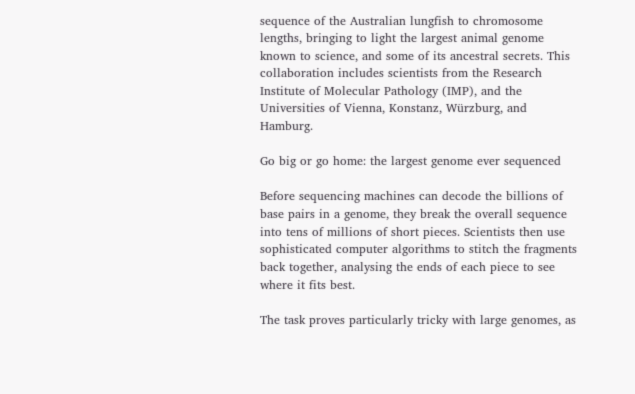sequence of the Australian lungfish to chromosome lengths, bringing to light the largest animal genome known to science, and some of its ancestral secrets. This collaboration includes scientists from the Research Institute of Molecular Pathology (IMP), and the Universities of Vienna, Konstanz, Würzburg, and Hamburg.

Go big or go home: the largest genome ever sequenced

Before sequencing machines can decode the billions of base pairs in a genome, they break the overall sequence into tens of millions of short pieces. Scientists then use sophisticated computer algorithms to stitch the fragments back together, analysing the ends of each piece to see where it fits best.

The task proves particularly tricky with large genomes, as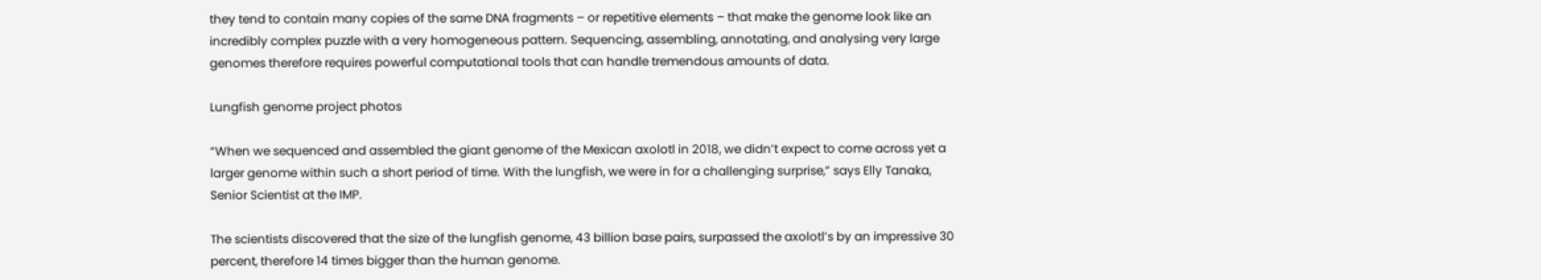they tend to contain many copies of the same DNA fragments – or repetitive elements – that make the genome look like an incredibly complex puzzle with a very homogeneous pattern. Sequencing, assembling, annotating, and analysing very large genomes therefore requires powerful computational tools that can handle tremendous amounts of data.

Lungfish genome project photos

“When we sequenced and assembled the giant genome of the Mexican axolotl in 2018, we didn’t expect to come across yet a larger genome within such a short period of time. With the lungfish, we were in for a challenging surprise,” says Elly Tanaka, Senior Scientist at the IMP.

The scientists discovered that the size of the lungfish genome, 43 billion base pairs, surpassed the axolotl’s by an impressive 30 percent, therefore 14 times bigger than the human genome.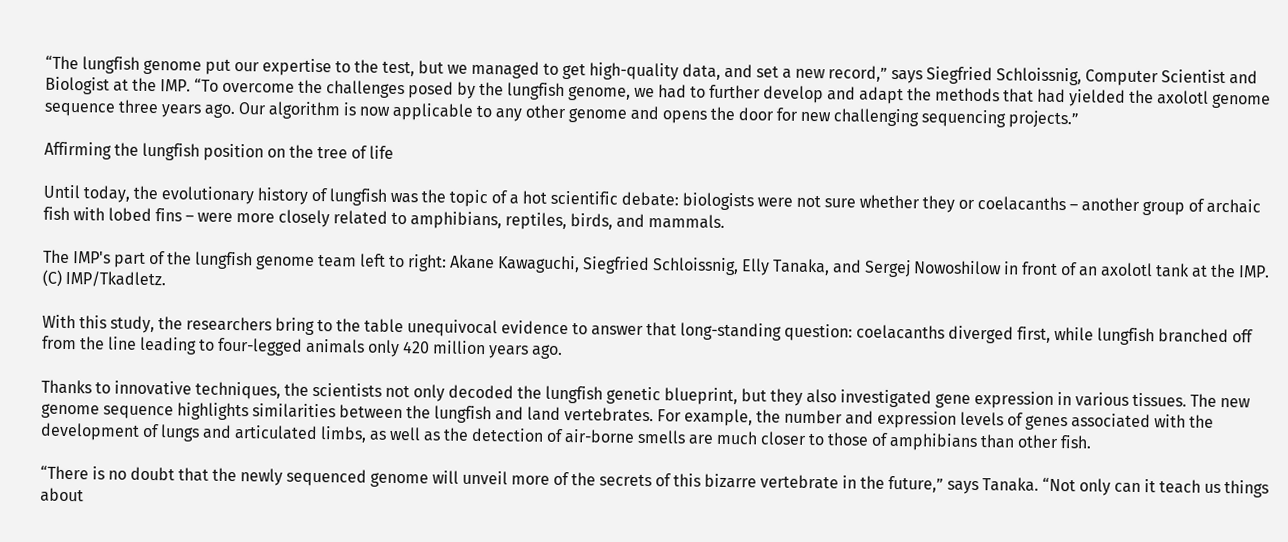“The lungfish genome put our expertise to the test, but we managed to get high-quality data, and set a new record,” says Siegfried Schloissnig, Computer Scientist and Biologist at the IMP. “To overcome the challenges posed by the lungfish genome, we had to further develop and adapt the methods that had yielded the axolotl genome sequence three years ago. Our algorithm is now applicable to any other genome and opens the door for new challenging sequencing projects.”

Affirming the lungfish position on the tree of life

Until today, the evolutionary history of lungfish was the topic of a hot scientific debate: biologists were not sure whether they or coelacanths – another group of archaic fish with lobed fins – were more closely related to amphibians, reptiles, birds, and mammals.

The IMP's part of the lungfish genome team left to right: Akane Kawaguchi, Siegfried Schloissnig, Elly Tanaka, and Sergej Nowoshilow in front of an axolotl tank at the IMP. (C) IMP/Tkadletz.

With this study, the researchers bring to the table unequivocal evidence to answer that long-standing question: coelacanths diverged first, while lungfish branched off from the line leading to four-legged animals only 420 million years ago.

Thanks to innovative techniques, the scientists not only decoded the lungfish genetic blueprint, but they also investigated gene expression in various tissues. The new genome sequence highlights similarities between the lungfish and land vertebrates. For example, the number and expression levels of genes associated with the development of lungs and articulated limbs, as well as the detection of air-borne smells are much closer to those of amphibians than other fish.

“There is no doubt that the newly sequenced genome will unveil more of the secrets of this bizarre vertebrate in the future,” says Tanaka. “Not only can it teach us things about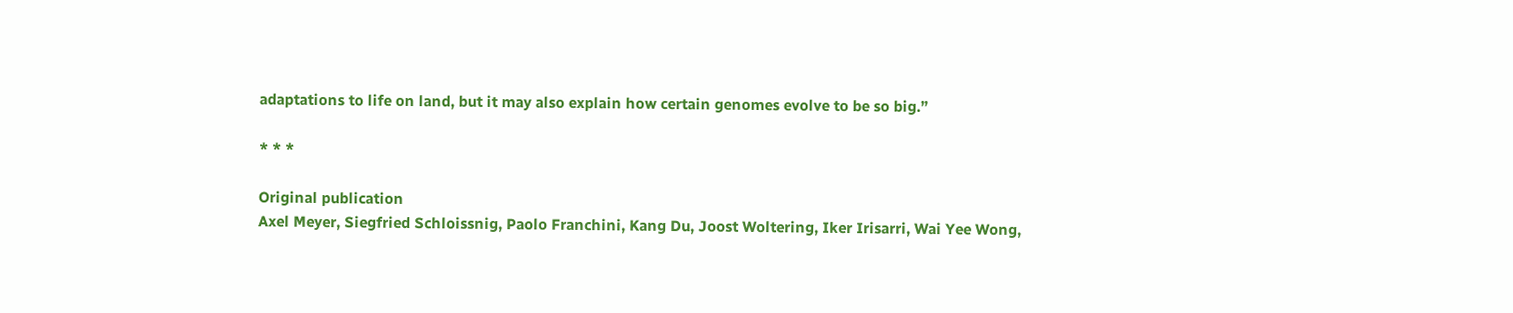adaptations to life on land, but it may also explain how certain genomes evolve to be so big.”

* * *

Original publication
Axel Meyer, Siegfried Schloissnig, Paolo Franchini, Kang Du, Joost Woltering, Iker Irisarri, Wai Yee Wong,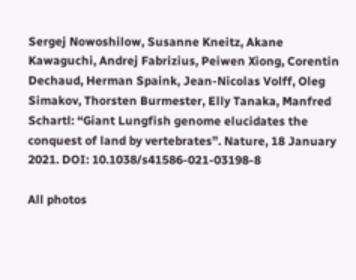Sergej Nowoshilow, Susanne Kneitz, Akane Kawaguchi, Andrej Fabrizius, Peiwen Xiong, Corentin Dechaud, Herman Spaink, Jean-Nicolas Volff, Oleg Simakov, Thorsten Burmester, Elly Tanaka, Manfred Schartl: “Giant Lungfish genome elucidates the conquest of land by vertebrates”. Nature, 18 January 2021. DOI: 10.1038/s41586-021-03198-8

All photos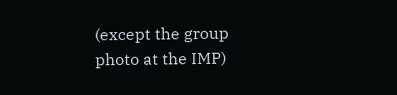(except the group photo at the IMP)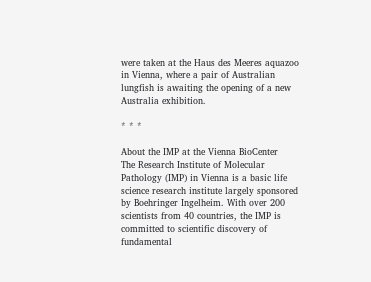were taken at the Haus des Meeres aquazoo in Vienna, where a pair of Australian lungfish is awaiting the opening of a new Australia exhibition.

* * *

About the IMP at the Vienna BioCenter
The Research Institute of Molecular Pathology (IMP) in Vienna is a basic life science research institute largely sponsored by Boehringer Ingelheim. With over 200 scientists from 40 countries, the IMP is committed to scientific discovery of fundamental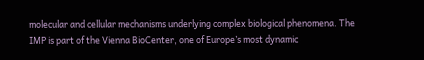molecular and cellular mechanisms underlying complex biological phenomena. The IMP is part of the Vienna BioCenter, one of Europe’s most dynamic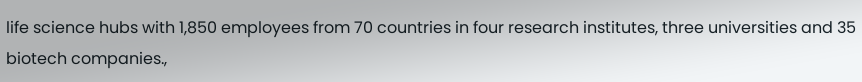life science hubs with 1,850 employees from 70 countries in four research institutes, three universities and 35 biotech companies.,